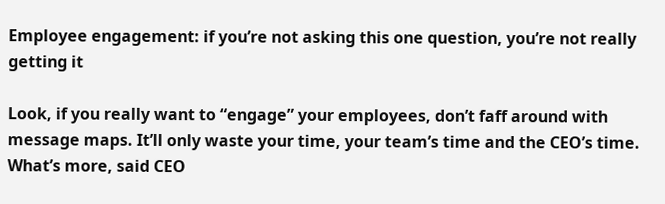Employee engagement: if you’re not asking this one question, you’re not really getting it

Look, if you really want to “engage” your employees, don’t faff around with message maps. It’ll only waste your time, your team’s time and the CEO’s time. What’s more, said CEO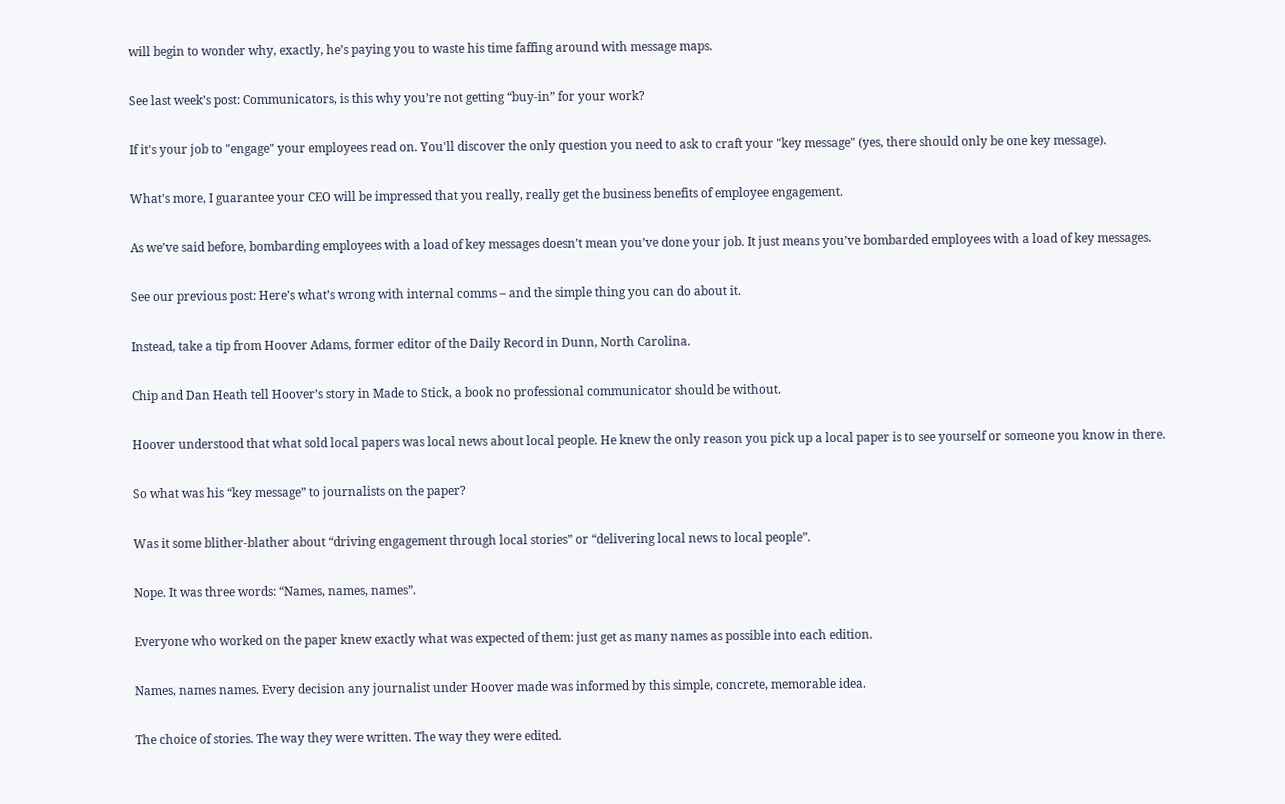will begin to wonder why, exactly, he’s paying you to waste his time faffing around with message maps.

See last week’s post: Communicators, is this why you’re not getting “buy-in” for your work?

If it's your job to "engage" your employees read on. You'll discover the only question you need to ask to craft your "key message" (yes, there should only be one key message).

What's more, I guarantee your CEO will be impressed that you really, really get the business benefits of employee engagement.

As we’ve said before, bombarding employees with a load of key messages doesn’t mean you’ve done your job. It just means you’ve bombarded employees with a load of key messages.

See our previous post: Here’s what’s wrong with internal comms – and the simple thing you can do about it.

Instead, take a tip from Hoover Adams, former editor of the Daily Record in Dunn, North Carolina.

Chip and Dan Heath tell Hoover’s story in Made to Stick, a book no professional communicator should be without.

Hoover understood that what sold local papers was local news about local people. He knew the only reason you pick up a local paper is to see yourself or someone you know in there.

So what was his “key message” to journalists on the paper?

Was it some blither-blather about “driving engagement through local stories” or “delivering local news to local people”.

Nope. It was three words: “Names, names, names”.

Everyone who worked on the paper knew exactly what was expected of them: just get as many names as possible into each edition.

Names, names names. Every decision any journalist under Hoover made was informed by this simple, concrete, memorable idea.

The choice of stories. The way they were written. The way they were edited.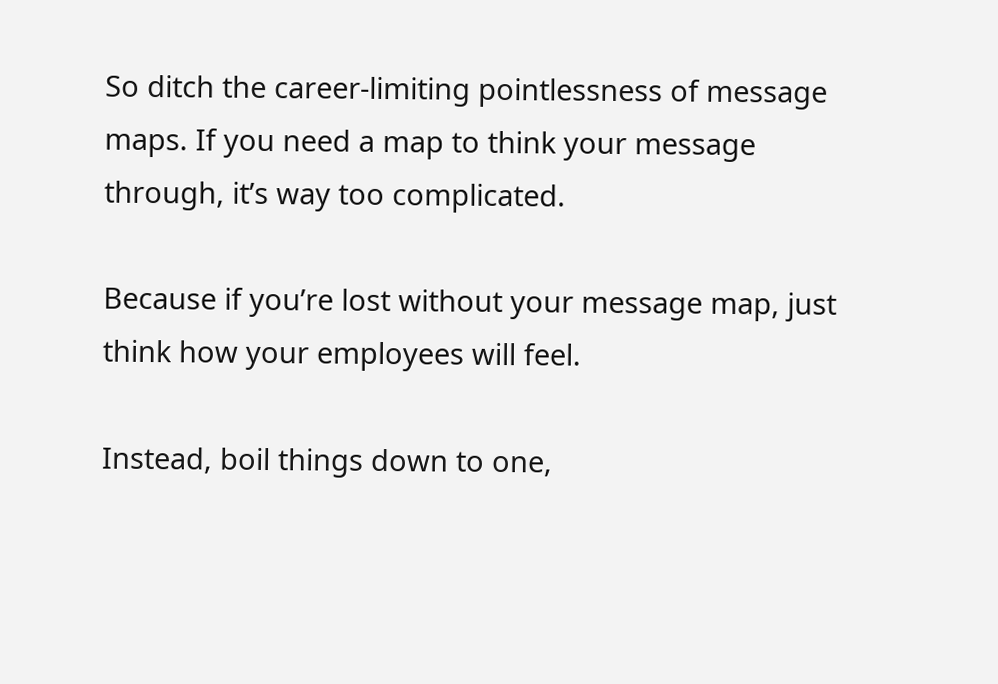So ditch the career-limiting pointlessness of message maps. If you need a map to think your message through, it’s way too complicated.

Because if you’re lost without your message map, just think how your employees will feel.

Instead, boil things down to one,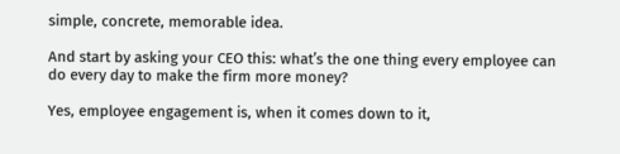simple, concrete, memorable idea.

And start by asking your CEO this: what’s the one thing every employee can do every day to make the firm more money?

Yes, employee engagement is, when it comes down to it,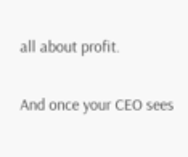all about profit.

And once your CEO sees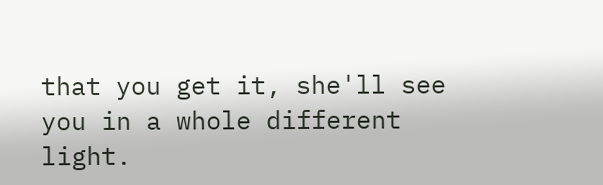that you get it, she'll see you in a whole different light.